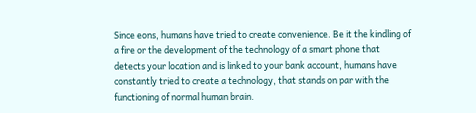Since eons, humans have tried to create convenience. Be it the kindling of a fire or the development of the technology of a smart phone that detects your location and is linked to your bank account, humans have constantly tried to create a technology, that stands on par with the functioning of normal human brain.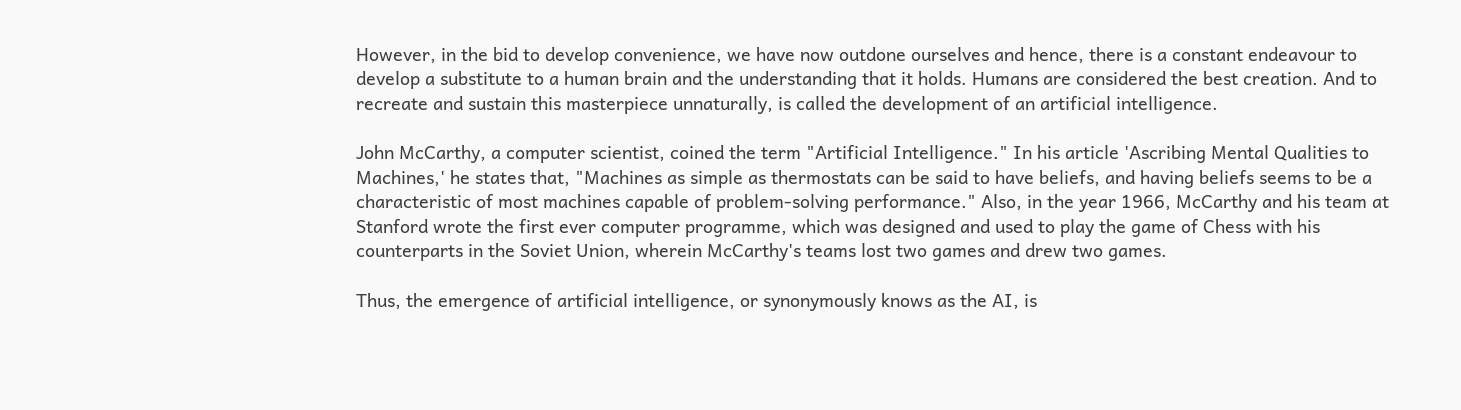However, in the bid to develop convenience, we have now outdone ourselves and hence, there is a constant endeavour to develop a substitute to a human brain and the understanding that it holds. Humans are considered the best creation. And to recreate and sustain this masterpiece unnaturally, is called the development of an artificial intelligence.

John McCarthy, a computer scientist, coined the term "Artificial Intelligence." In his article 'Ascribing Mental Qualities to Machines,' he states that, "Machines as simple as thermostats can be said to have beliefs, and having beliefs seems to be a characteristic of most machines capable of problem-solving performance." Also, in the year 1966, McCarthy and his team at Stanford wrote the first ever computer programme, which was designed and used to play the game of Chess with his counterparts in the Soviet Union, wherein McCarthy's teams lost two games and drew two games.

Thus, the emergence of artificial intelligence, or synonymously knows as the AI, is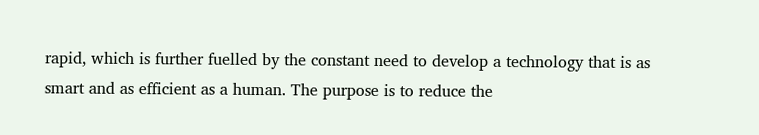rapid, which is further fuelled by the constant need to develop a technology that is as smart and as efficient as a human. The purpose is to reduce the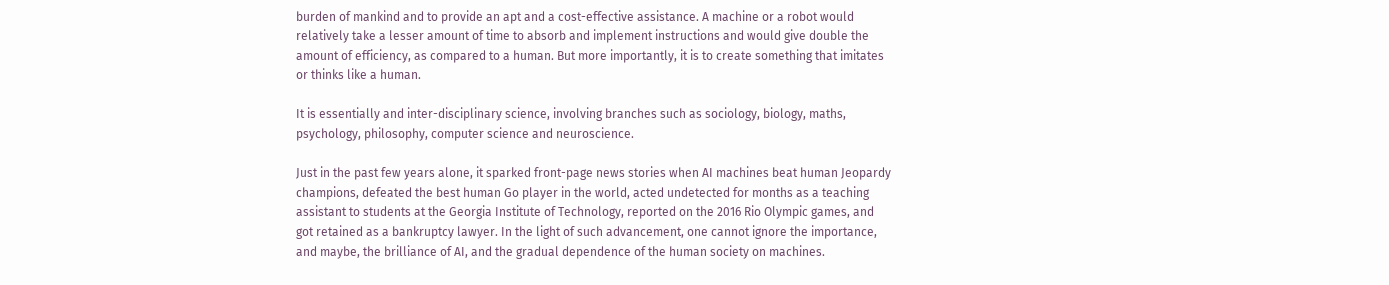burden of mankind and to provide an apt and a cost-effective assistance. A machine or a robot would relatively take a lesser amount of time to absorb and implement instructions and would give double the amount of efficiency, as compared to a human. But more importantly, it is to create something that imitates or thinks like a human.

It is essentially and inter-disciplinary science, involving branches such as sociology, biology, maths, psychology, philosophy, computer science and neuroscience.

Just in the past few years alone, it sparked front-page news stories when AI machines beat human Jeopardy champions, defeated the best human Go player in the world, acted undetected for months as a teaching assistant to students at the Georgia Institute of Technology, reported on the 2016 Rio Olympic games, and got retained as a bankruptcy lawyer. In the light of such advancement, one cannot ignore the importance, and maybe, the brilliance of AI, and the gradual dependence of the human society on machines.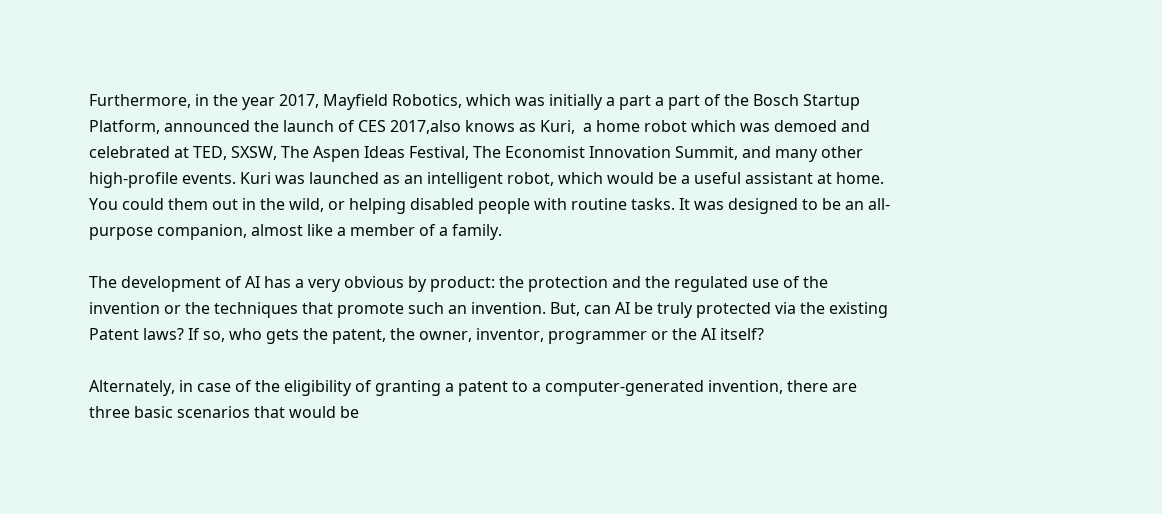Furthermore, in the year 2017, Mayfield Robotics, which was initially a part a part of the Bosch Startup Platform, announced the launch of CES 2017,also knows as Kuri,  a home robot which was demoed and celebrated at TED, SXSW, The Aspen Ideas Festival, The Economist Innovation Summit, and many other high-profile events. Kuri was launched as an intelligent robot, which would be a useful assistant at home. You could them out in the wild, or helping disabled people with routine tasks. It was designed to be an all-purpose companion, almost like a member of a family.

The development of AI has a very obvious by product: the protection and the regulated use of the invention or the techniques that promote such an invention. But, can AI be truly protected via the existing Patent laws? If so, who gets the patent, the owner, inventor, programmer or the AI itself?

Alternately, in case of the eligibility of granting a patent to a computer-generated invention, there are three basic scenarios that would be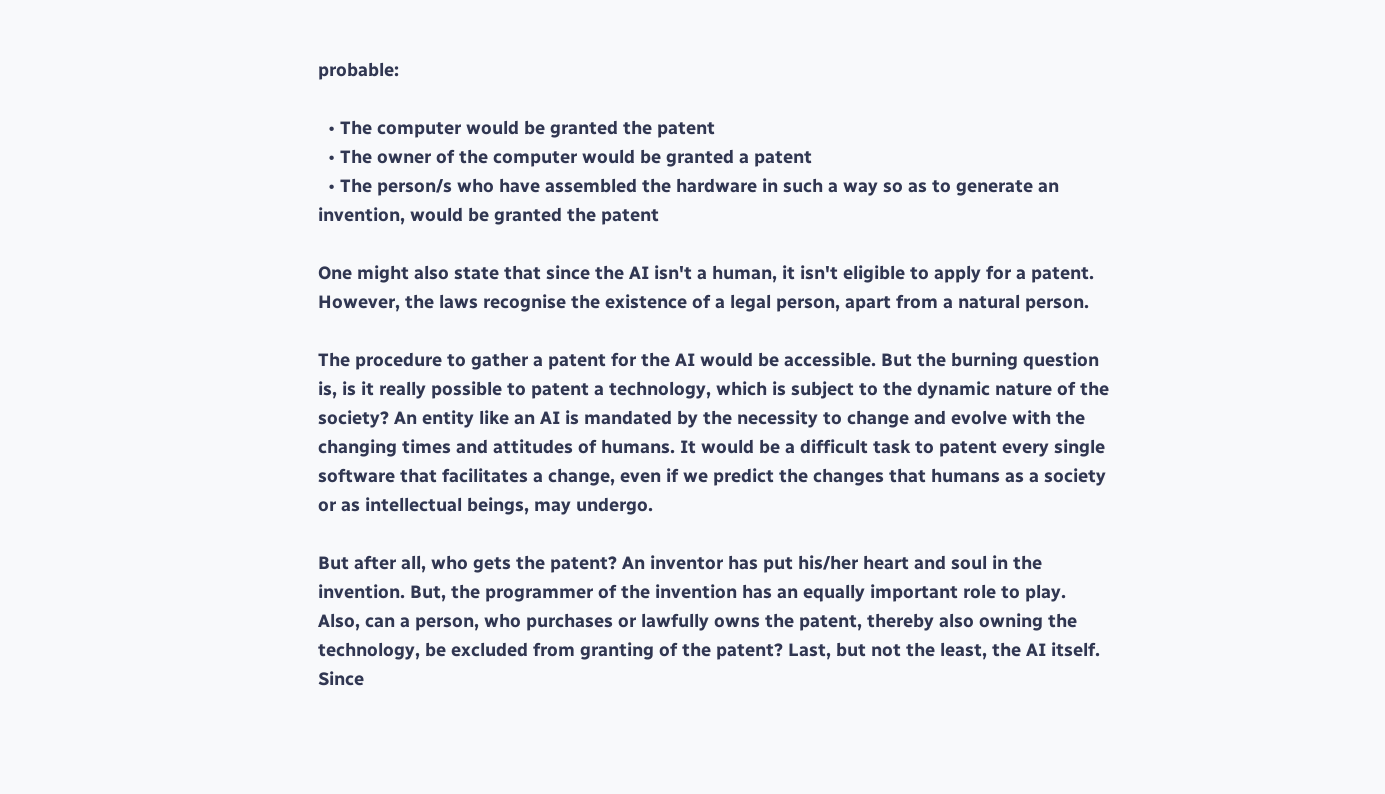probable:

  • The computer would be granted the patent
  • The owner of the computer would be granted a patent
  • The person/s who have assembled the hardware in such a way so as to generate an invention, would be granted the patent

One might also state that since the AI isn't a human, it isn't eligible to apply for a patent. However, the laws recognise the existence of a legal person, apart from a natural person.

The procedure to gather a patent for the AI would be accessible. But the burning question is, is it really possible to patent a technology, which is subject to the dynamic nature of the society? An entity like an AI is mandated by the necessity to change and evolve with the changing times and attitudes of humans. It would be a difficult task to patent every single software that facilitates a change, even if we predict the changes that humans as a society or as intellectual beings, may undergo.

But after all, who gets the patent? An inventor has put his/her heart and soul in the invention. But, the programmer of the invention has an equally important role to play. Also, can a person, who purchases or lawfully owns the patent, thereby also owning the technology, be excluded from granting of the patent? Last, but not the least, the AI itself. Since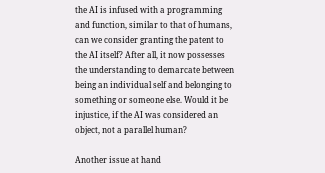the AI is infused with a programming and function, similar to that of humans, can we consider granting the patent to the AI itself? After all, it now possesses the understanding to demarcate between being an individual self and belonging to something or someone else. Would it be injustice, if the AI was considered an object, not a parallel human?

Another issue at hand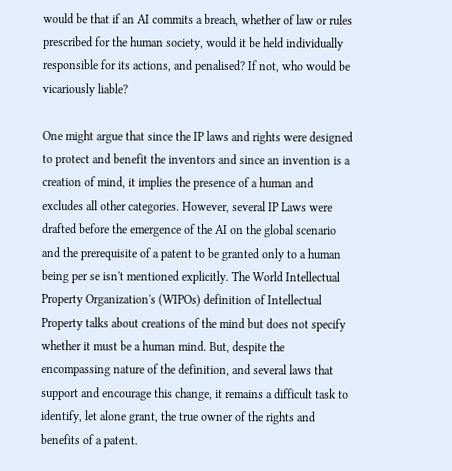would be that if an AI commits a breach, whether of law or rules prescribed for the human society, would it be held individually responsible for its actions, and penalised? If not, who would be vicariously liable?

One might argue that since the IP laws and rights were designed to protect and benefit the inventors and since an invention is a creation of mind, it implies the presence of a human and excludes all other categories. However, several IP Laws were drafted before the emergence of the AI on the global scenario and the prerequisite of a patent to be granted only to a human being per se isn't mentioned explicitly. The World Intellectual Property Organization's (WIPOs) definition of Intellectual Property talks about creations of the mind but does not specify whether it must be a human mind. But, despite the encompassing nature of the definition, and several laws that support and encourage this change, it remains a difficult task to identify, let alone grant, the true owner of the rights and benefits of a patent.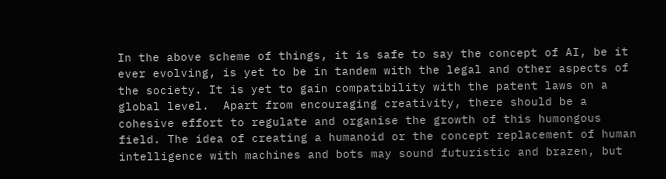In the above scheme of things, it is safe to say the concept of AI, be it ever evolving, is yet to be in tandem with the legal and other aspects of the society. It is yet to gain compatibility with the patent laws on a global level.  Apart from encouraging creativity, there should be a cohesive effort to regulate and organise the growth of this humongous field. The idea of creating a humanoid or the concept replacement of human intelligence with machines and bots may sound futuristic and brazen, but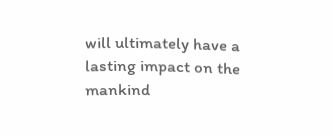will ultimately have a lasting impact on the mankind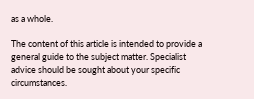as a whole.

The content of this article is intended to provide a general guide to the subject matter. Specialist advice should be sought about your specific circumstances.